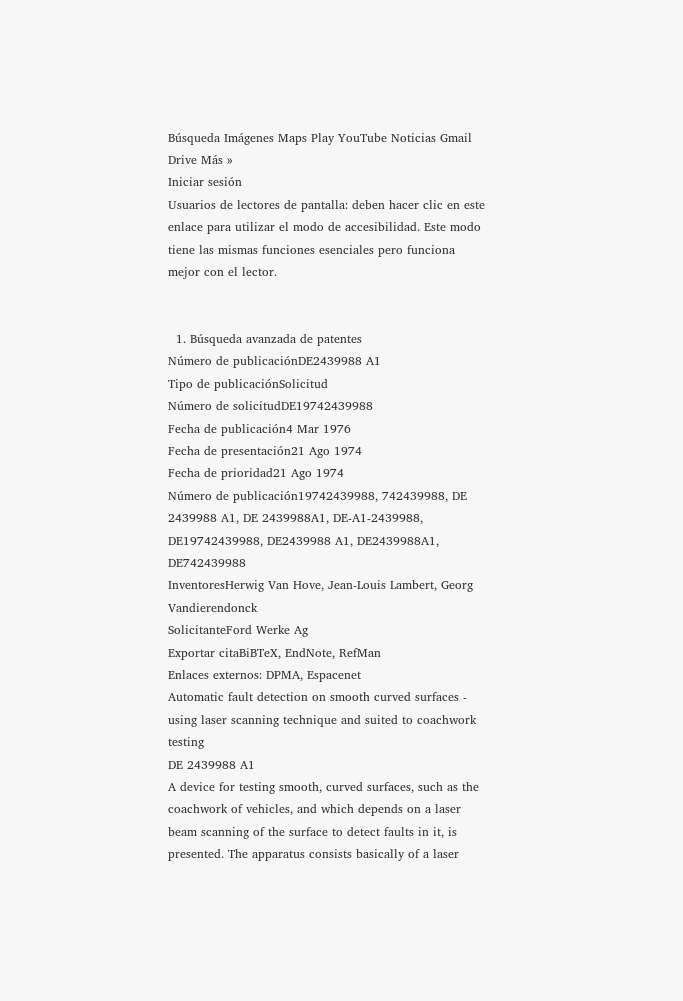Búsqueda Imágenes Maps Play YouTube Noticias Gmail Drive Más »
Iniciar sesión
Usuarios de lectores de pantalla: deben hacer clic en este enlace para utilizar el modo de accesibilidad. Este modo tiene las mismas funciones esenciales pero funciona mejor con el lector.


  1. Búsqueda avanzada de patentes
Número de publicaciónDE2439988 A1
Tipo de publicaciónSolicitud
Número de solicitudDE19742439988
Fecha de publicación4 Mar 1976
Fecha de presentación21 Ago 1974
Fecha de prioridad21 Ago 1974
Número de publicación19742439988, 742439988, DE 2439988 A1, DE 2439988A1, DE-A1-2439988, DE19742439988, DE2439988 A1, DE2439988A1, DE742439988
InventoresHerwig Van Hove, Jean-Louis Lambert, Georg Vandierendonck
SolicitanteFord Werke Ag
Exportar citaBiBTeX, EndNote, RefMan
Enlaces externos: DPMA, Espacenet
Automatic fault detection on smooth curved surfaces - using laser scanning technique and suited to coachwork testing
DE 2439988 A1
A device for testing smooth, curved surfaces, such as the coachwork of vehicles, and which depends on a laser beam scanning of the surface to detect faults in it, is presented. The apparatus consists basically of a laser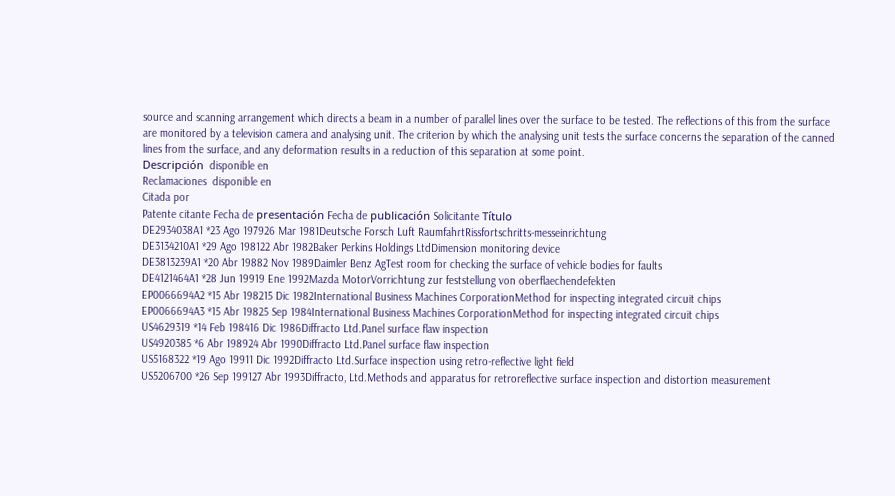source and scanning arrangement which directs a beam in a number of parallel lines over the surface to be tested. The reflections of this from the surface are monitored by a television camera and analysing unit. The criterion by which the analysing unit tests the surface concerns the separation of the canned lines from the surface, and any deformation results in a reduction of this separation at some point.
Descripción  disponible en
Reclamaciones  disponible en
Citada por
Patente citante Fecha de presentación Fecha de publicación Solicitante Título
DE2934038A1 *23 Ago 197926 Mar 1981Deutsche Forsch Luft RaumfahrtRissfortschritts-messeinrichtung
DE3134210A1 *29 Ago 198122 Abr 1982Baker Perkins Holdings LtdDimension monitoring device
DE3813239A1 *20 Abr 19882 Nov 1989Daimler Benz AgTest room for checking the surface of vehicle bodies for faults
DE4121464A1 *28 Jun 19919 Ene 1992Mazda MotorVorrichtung zur feststellung von oberflaechendefekten
EP0066694A2 *15 Abr 198215 Dic 1982International Business Machines CorporationMethod for inspecting integrated circuit chips
EP0066694A3 *15 Abr 19825 Sep 1984International Business Machines CorporationMethod for inspecting integrated circuit chips
US4629319 *14 Feb 198416 Dic 1986Diffracto Ltd.Panel surface flaw inspection
US4920385 *6 Abr 198924 Abr 1990Diffracto Ltd.Panel surface flaw inspection
US5168322 *19 Ago 19911 Dic 1992Diffracto Ltd.Surface inspection using retro-reflective light field
US5206700 *26 Sep 199127 Abr 1993Diffracto, Ltd.Methods and apparatus for retroreflective surface inspection and distortion measurement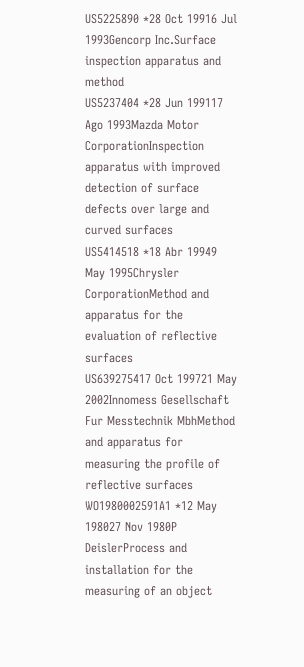US5225890 *28 Oct 19916 Jul 1993Gencorp Inc.Surface inspection apparatus and method
US5237404 *28 Jun 199117 Ago 1993Mazda Motor CorporationInspection apparatus with improved detection of surface defects over large and curved surfaces
US5414518 *18 Abr 19949 May 1995Chrysler CorporationMethod and apparatus for the evaluation of reflective surfaces
US639275417 Oct 199721 May 2002Innomess Gesellschaft Fur Messtechnik MbhMethod and apparatus for measuring the profile of reflective surfaces
WO1980002591A1 *12 May 198027 Nov 1980P DeislerProcess and installation for the measuring of an object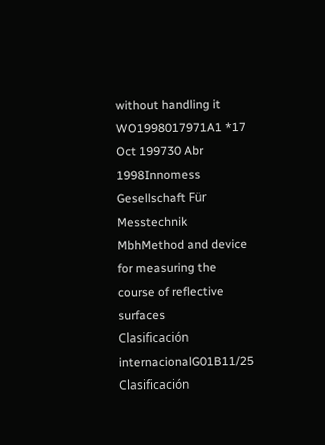without handling it
WO1998017971A1 *17 Oct 199730 Abr 1998Innomess Gesellschaft Für Messtechnik MbhMethod and device for measuring the course of reflective surfaces
Clasificación internacionalG01B11/25
Clasificación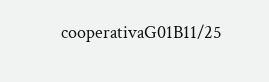cooperativaG01B11/25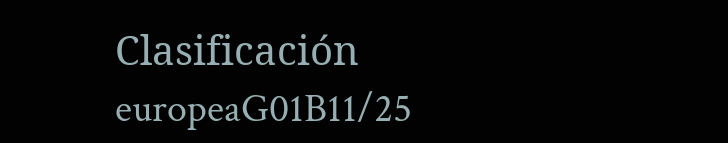Clasificación europeaG01B11/25